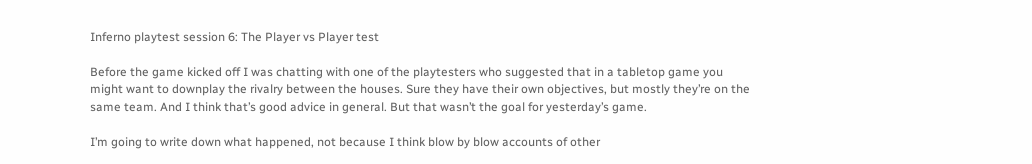Inferno playtest session 6: The Player vs Player test

Before the game kicked off I was chatting with one of the playtesters who suggested that in a tabletop game you might want to downplay the rivalry between the houses. Sure they have their own objectives, but mostly they’re on the same team. And I think that’s good advice in general. But that wasn’t the goal for yesterday’s game.

I’m going to write down what happened, not because I think blow by blow accounts of other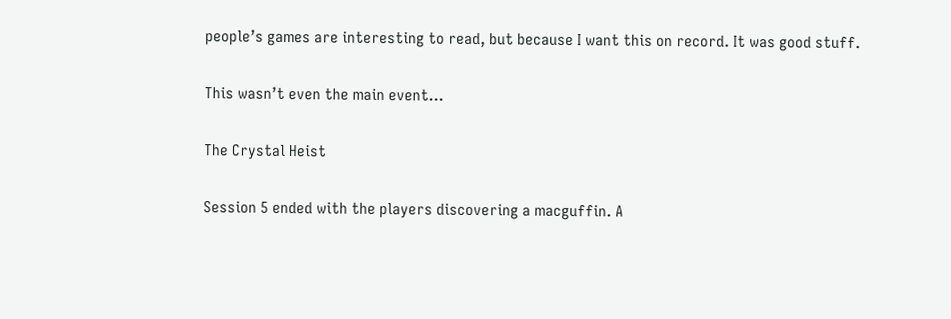people’s games are interesting to read, but because I want this on record. It was good stuff.

This wasn’t even the main event…

The Crystal Heist

Session 5 ended with the players discovering a macguffin. A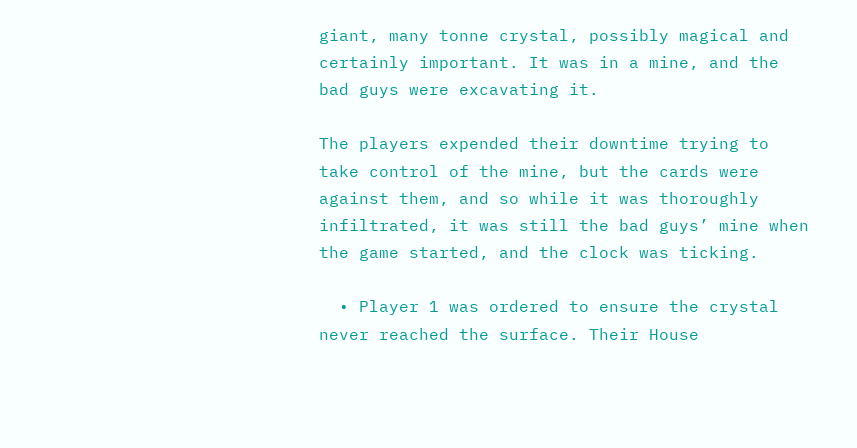giant, many tonne crystal, possibly magical and certainly important. It was in a mine, and the bad guys were excavating it.

The players expended their downtime trying to take control of the mine, but the cards were against them, and so while it was thoroughly infiltrated, it was still the bad guys’ mine when the game started, and the clock was ticking.

  • Player 1 was ordered to ensure the crystal never reached the surface. Their House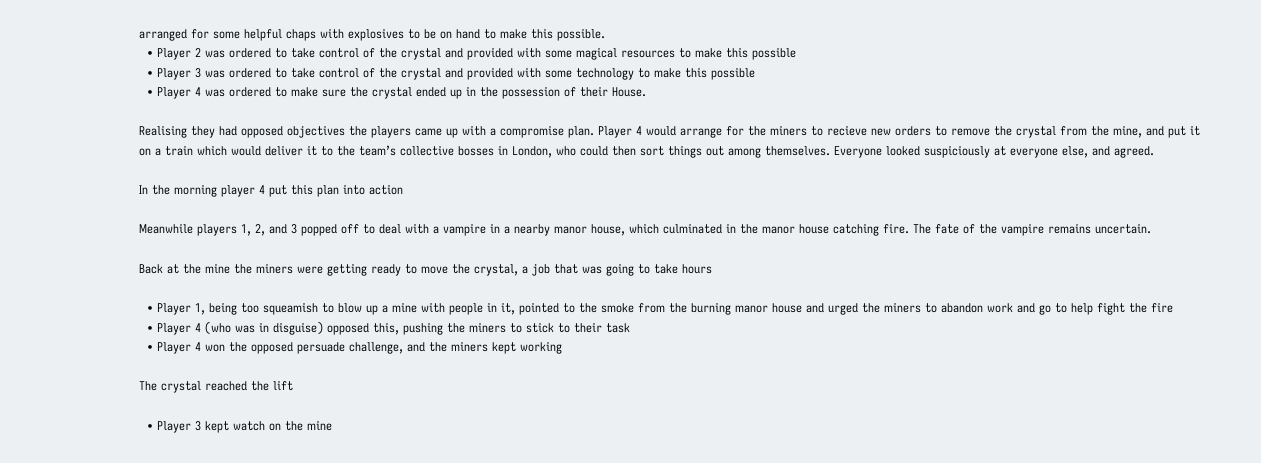arranged for some helpful chaps with explosives to be on hand to make this possible.
  • Player 2 was ordered to take control of the crystal and provided with some magical resources to make this possible
  • Player 3 was ordered to take control of the crystal and provided with some technology to make this possible
  • Player 4 was ordered to make sure the crystal ended up in the possession of their House.

Realising they had opposed objectives the players came up with a compromise plan. Player 4 would arrange for the miners to recieve new orders to remove the crystal from the mine, and put it on a train which would deliver it to the team’s collective bosses in London, who could then sort things out among themselves. Everyone looked suspiciously at everyone else, and agreed.

In the morning player 4 put this plan into action

Meanwhile players 1, 2, and 3 popped off to deal with a vampire in a nearby manor house, which culminated in the manor house catching fire. The fate of the vampire remains uncertain.

Back at the mine the miners were getting ready to move the crystal, a job that was going to take hours

  • Player 1, being too squeamish to blow up a mine with people in it, pointed to the smoke from the burning manor house and urged the miners to abandon work and go to help fight the fire
  • Player 4 (who was in disguise) opposed this, pushing the miners to stick to their task
  • Player 4 won the opposed persuade challenge, and the miners kept working

The crystal reached the lift

  • Player 3 kept watch on the mine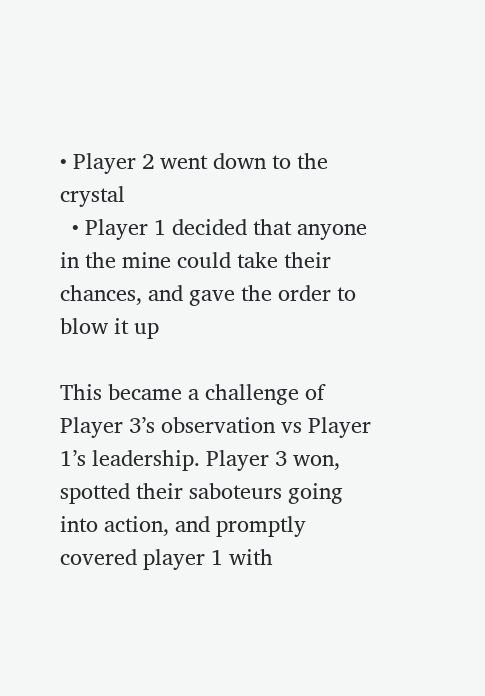• Player 2 went down to the crystal
  • Player 1 decided that anyone in the mine could take their chances, and gave the order to blow it up

This became a challenge of Player 3’s observation vs Player 1’s leadership. Player 3 won, spotted their saboteurs going into action, and promptly covered player 1 with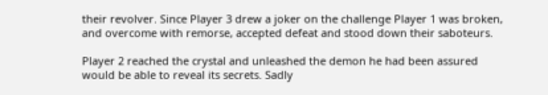their revolver. Since Player 3 drew a joker on the challenge Player 1 was broken, and overcome with remorse, accepted defeat and stood down their saboteurs.

Player 2 reached the crystal and unleashed the demon he had been assured would be able to reveal its secrets. Sadly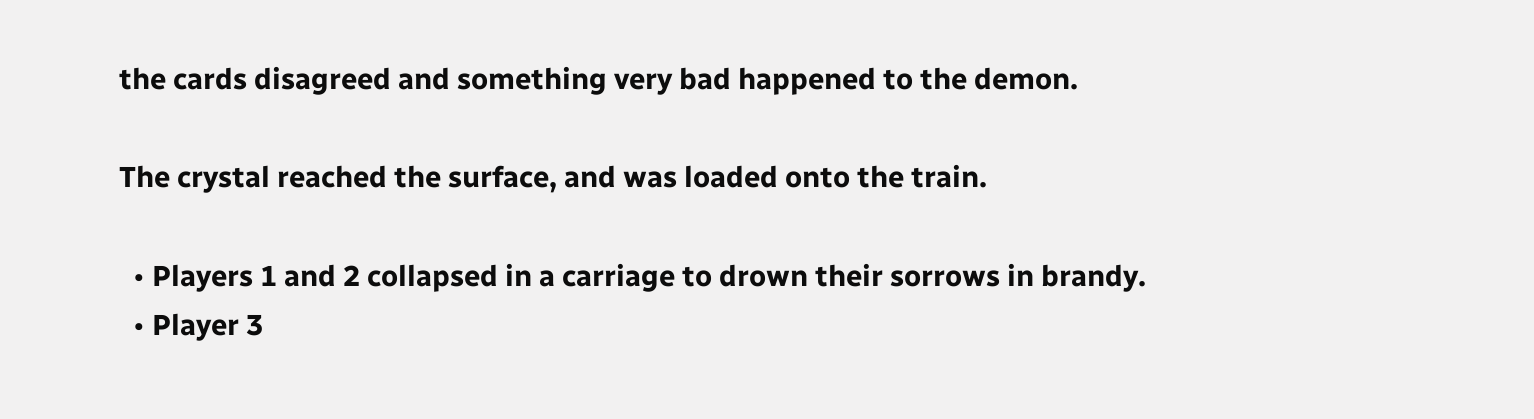the cards disagreed and something very bad happened to the demon.

The crystal reached the surface, and was loaded onto the train.

  • Players 1 and 2 collapsed in a carriage to drown their sorrows in brandy.
  • Player 3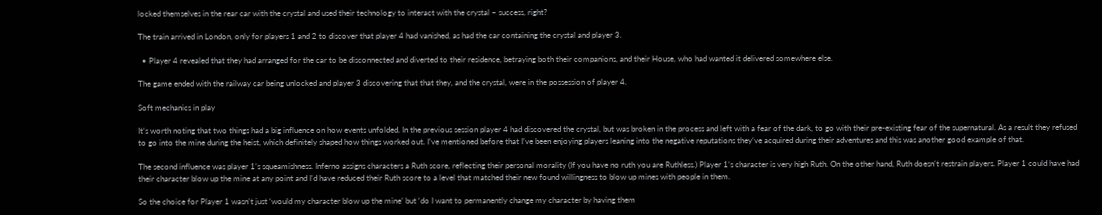locked themselves in the rear car with the crystal and used their technology to interact with the crystal – success, right?

The train arrived in London, only for players 1 and 2 to discover that player 4 had vanished, as had the car containing the crystal and player 3.

  • Player 4 revealed that they had arranged for the car to be disconnected and diverted to their residence, betraying both their companions, and their House, who had wanted it delivered somewhere else.

The game ended with the railway car being unlocked and player 3 discovering that that they, and the crystal, were in the possession of player 4.

Soft mechanics in play

It’s worth noting that two things had a big influence on how events unfolded. In the previous session player 4 had discovered the crystal, but was broken in the process and left with a fear of the dark, to go with their pre-existing fear of the supernatural. As a result they refused to go into the mine during the heist, which definitely shaped how things worked out. I’ve mentioned before that I’ve been enjoying players leaning into the negative reputations they’ve acquired during their adventures and this was another good example of that.

The second influence was player 1’s squeamishness. Inferno assigns characters a Ruth score, reflecting their personal morality (If you have no ruth you are Ruthless.) Player 1’s character is very high Ruth. On the other hand, Ruth doesn’t restrain players. Player 1 could have had their character blow up the mine at any point and I’d have reduced their Ruth score to a level that matched their new found willingness to blow up mines with people in them.

So the choice for Player 1 wasn’t just ‘would my character blow up the mine’ but ‘do I want to permanently change my character by having them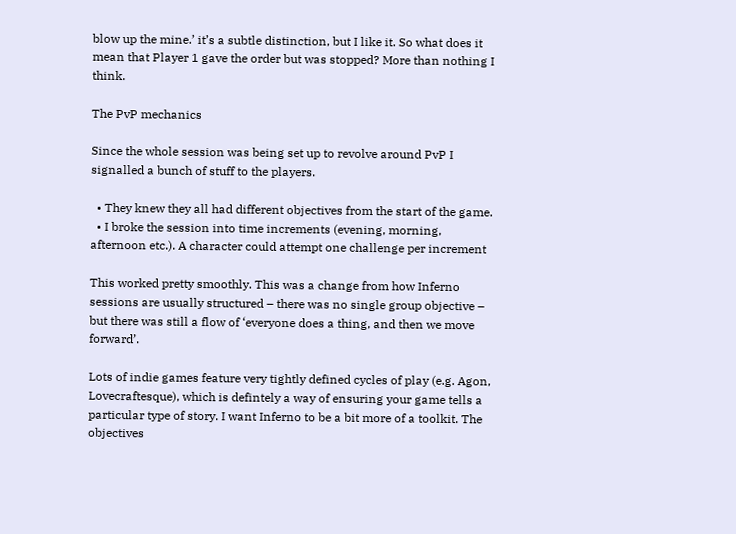blow up the mine.’ it’s a subtle distinction, but I like it. So what does it mean that Player 1 gave the order but was stopped? More than nothing I think.

The PvP mechanics

Since the whole session was being set up to revolve around PvP I signalled a bunch of stuff to the players.

  • They knew they all had different objectives from the start of the game.
  • I broke the session into time increments (evening, morning, afternoon etc.). A character could attempt one challenge per increment

This worked pretty smoothly. This was a change from how Inferno sessions are usually structured – there was no single group objective – but there was still a flow of ‘everyone does a thing, and then we move forward’.

Lots of indie games feature very tightly defined cycles of play (e.g. Agon, Lovecraftesque), which is defintely a way of ensuring your game tells a particular type of story. I want Inferno to be a bit more of a toolkit. The objectives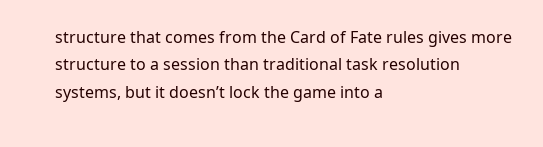structure that comes from the Card of Fate rules gives more structure to a session than traditional task resolution systems, but it doesn’t lock the game into a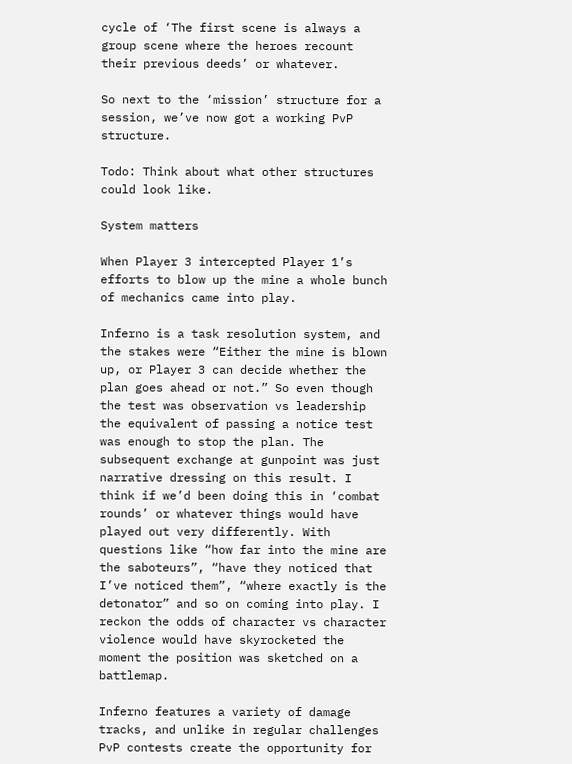cycle of ‘The first scene is always a group scene where the heroes recount their previous deeds’ or whatever.

So next to the ‘mission’ structure for a session, we’ve now got a working PvP structure.

Todo: Think about what other structures could look like.

System matters

When Player 3 intercepted Player 1’s efforts to blow up the mine a whole bunch of mechanics came into play.

Inferno is a task resolution system, and the stakes were “Either the mine is blown up, or Player 3 can decide whether the plan goes ahead or not.” So even though the test was observation vs leadership the equivalent of passing a notice test was enough to stop the plan. The subsequent exchange at gunpoint was just narrative dressing on this result. I think if we’d been doing this in ‘combat rounds’ or whatever things would have played out very differently. With questions like “how far into the mine are the saboteurs”, “have they noticed that I’ve noticed them”, “where exactly is the detonator” and so on coming into play. I reckon the odds of character vs character violence would have skyrocketed the moment the position was sketched on a battlemap.

Inferno features a variety of damage tracks, and unlike in regular challenges PvP contests create the opportunity for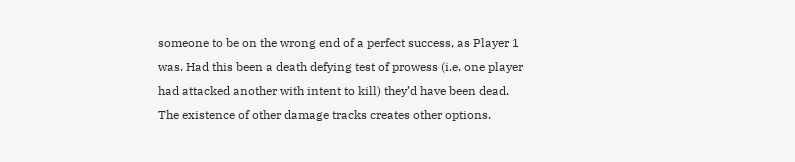someone to be on the wrong end of a perfect success, as Player 1 was. Had this been a death defying test of prowess (i.e. one player had attacked another with intent to kill) they’d have been dead. The existence of other damage tracks creates other options.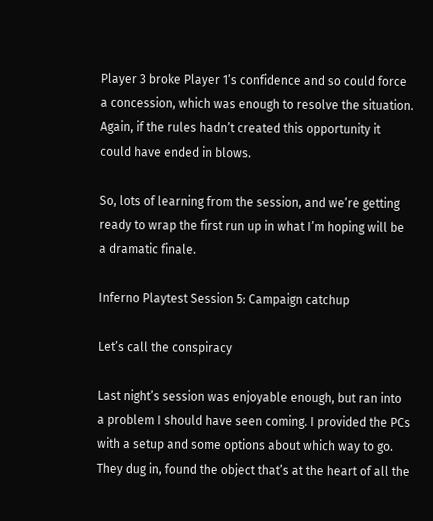Player 3 broke Player 1’s confidence and so could force a concession, which was enough to resolve the situation. Again, if the rules hadn’t created this opportunity it could have ended in blows.

So, lots of learning from the session, and we’re getting ready to wrap the first run up in what I’m hoping will be a dramatic finale.

Inferno Playtest Session 5: Campaign catchup

Let’s call the conspiracy

Last night’s session was enjoyable enough, but ran into a problem I should have seen coming. I provided the PCs with a setup and some options about which way to go. They dug in, found the object that’s at the heart of all the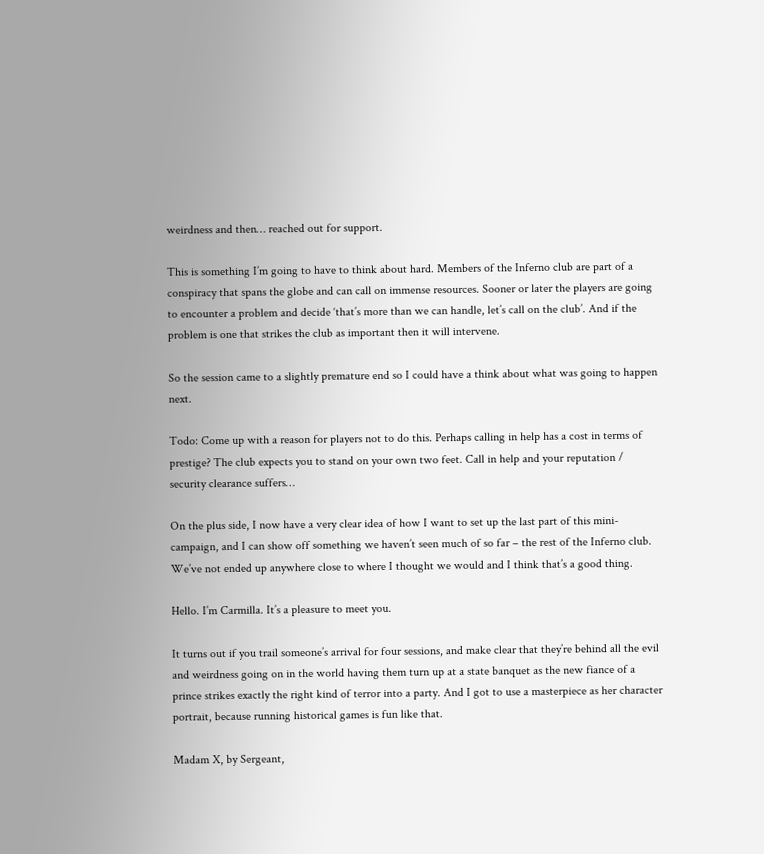weirdness and then… reached out for support.

This is something I’m going to have to think about hard. Members of the Inferno club are part of a conspiracy that spans the globe and can call on immense resources. Sooner or later the players are going to encounter a problem and decide ‘that’s more than we can handle, let’s call on the club’. And if the problem is one that strikes the club as important then it will intervene.

So the session came to a slightly premature end so I could have a think about what was going to happen next.

Todo: Come up with a reason for players not to do this. Perhaps calling in help has a cost in terms of prestige? The club expects you to stand on your own two feet. Call in help and your reputation / security clearance suffers…

On the plus side, I now have a very clear idea of how I want to set up the last part of this mini-campaign, and I can show off something we haven’t seen much of so far – the rest of the Inferno club. We’ve not ended up anywhere close to where I thought we would and I think that’s a good thing.

Hello. I’m Carmilla. It’s a pleasure to meet you.

It turns out if you trail someone’s arrival for four sessions, and make clear that they’re behind all the evil and weirdness going on in the world having them turn up at a state banquet as the new fiance of a prince strikes exactly the right kind of terror into a party. And I got to use a masterpiece as her character portrait, because running historical games is fun like that.

Madam X, by Sergeant,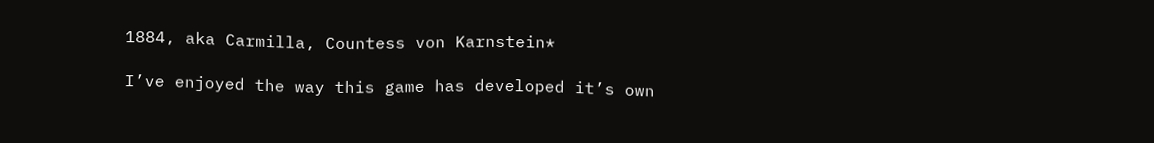1884, aka Carmilla, Countess von Karnstein*

I’ve enjoyed the way this game has developed it’s own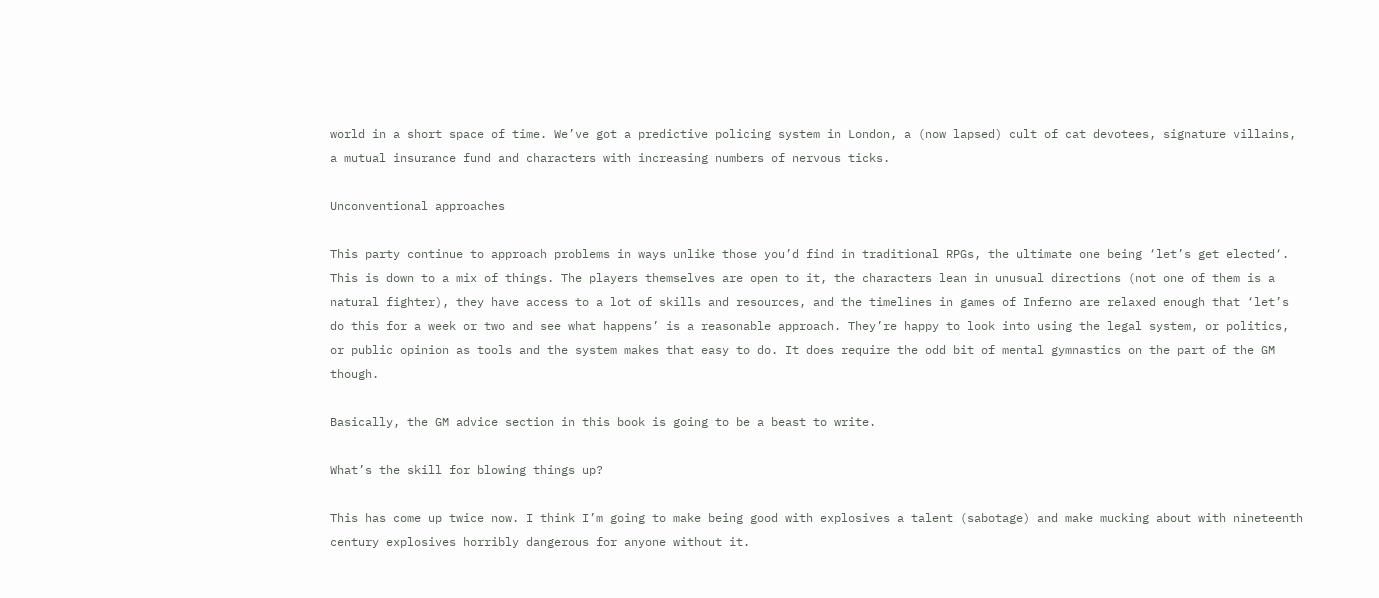world in a short space of time. We’ve got a predictive policing system in London, a (now lapsed) cult of cat devotees, signature villains, a mutual insurance fund and characters with increasing numbers of nervous ticks.

Unconventional approaches

This party continue to approach problems in ways unlike those you’d find in traditional RPGs, the ultimate one being ‘let’s get elected‘. This is down to a mix of things. The players themselves are open to it, the characters lean in unusual directions (not one of them is a natural fighter), they have access to a lot of skills and resources, and the timelines in games of Inferno are relaxed enough that ‘let’s do this for a week or two and see what happens’ is a reasonable approach. They’re happy to look into using the legal system, or politics, or public opinion as tools and the system makes that easy to do. It does require the odd bit of mental gymnastics on the part of the GM though.

Basically, the GM advice section in this book is going to be a beast to write.

What’s the skill for blowing things up?

This has come up twice now. I think I’m going to make being good with explosives a talent (sabotage) and make mucking about with nineteenth century explosives horribly dangerous for anyone without it.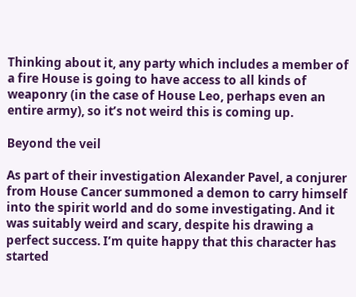Thinking about it, any party which includes a member of a fire House is going to have access to all kinds of weaponry (in the case of House Leo, perhaps even an entire army), so it’s not weird this is coming up.

Beyond the veil

As part of their investigation Alexander Pavel, a conjurer from House Cancer summoned a demon to carry himself into the spirit world and do some investigating. And it was suitably weird and scary, despite his drawing a perfect success. I’m quite happy that this character has started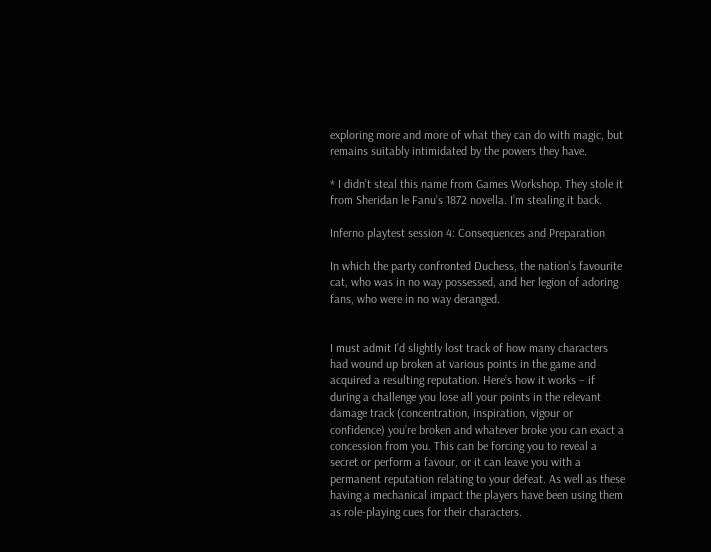exploring more and more of what they can do with magic, but remains suitably intimidated by the powers they have.

* I didn’t steal this name from Games Workshop. They stole it from Sheridan le Fanu’s 1872 novella. I’m stealing it back.

Inferno playtest session 4: Consequences and Preparation

In which the party confronted Duchess, the nation’s favourite cat, who was in no way possessed, and her legion of adoring fans, who were in no way deranged.


I must admit I’d slightly lost track of how many characters had wound up broken at various points in the game and acquired a resulting reputation. Here’s how it works – if during a challenge you lose all your points in the relevant damage track (concentration, inspiration, vigour or confidence) you’re broken and whatever broke you can exact a concession from you. This can be forcing you to reveal a secret or perform a favour, or it can leave you with a permanent reputation relating to your defeat. As well as these having a mechanical impact the players have been using them as role-playing cues for their characters.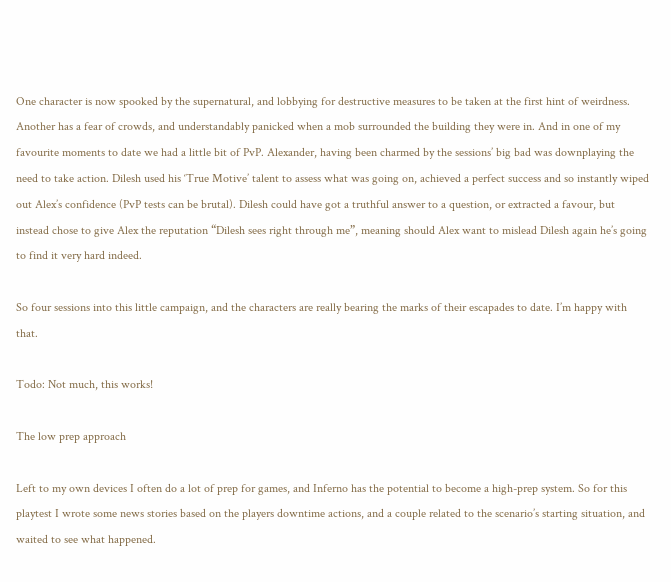One character is now spooked by the supernatural, and lobbying for destructive measures to be taken at the first hint of weirdness. Another has a fear of crowds, and understandably panicked when a mob surrounded the building they were in. And in one of my favourite moments to date we had a little bit of PvP. Alexander, having been charmed by the sessions’ big bad was downplaying the need to take action. Dilesh used his ‘True Motive’ talent to assess what was going on, achieved a perfect success and so instantly wiped out Alex’s confidence (PvP tests can be brutal). Dilesh could have got a truthful answer to a question, or extracted a favour, but instead chose to give Alex the reputation “Dilesh sees right through me”, meaning should Alex want to mislead Dilesh again he’s going to find it very hard indeed.

So four sessions into this little campaign, and the characters are really bearing the marks of their escapades to date. I’m happy with that.

Todo: Not much, this works!

The low prep approach

Left to my own devices I often do a lot of prep for games, and Inferno has the potential to become a high-prep system. So for this playtest I wrote some news stories based on the players downtime actions, and a couple related to the scenario’s starting situation, and waited to see what happened.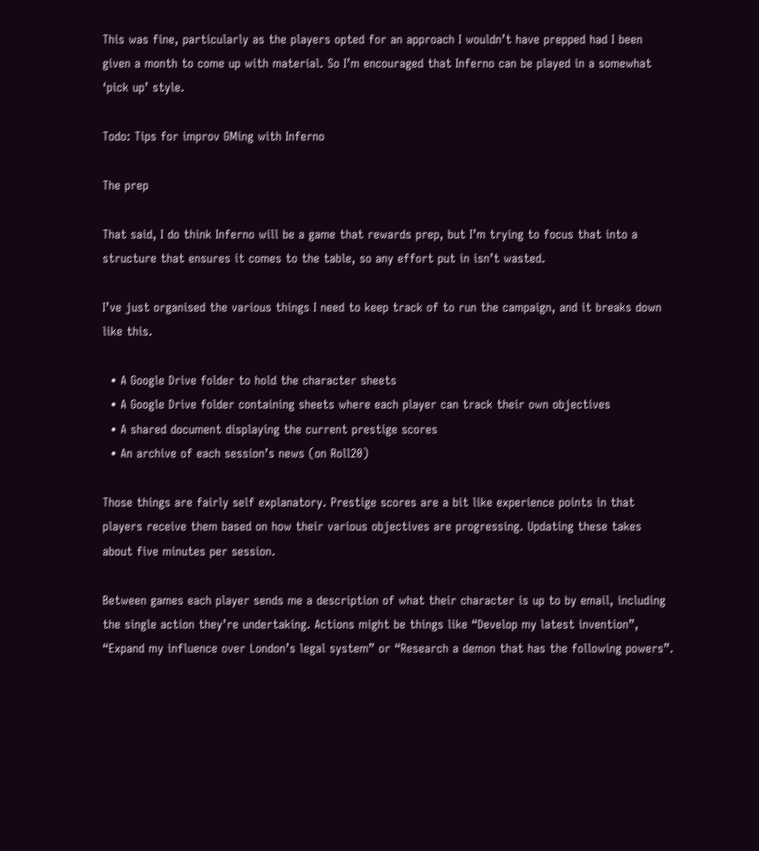This was fine, particularly as the players opted for an approach I wouldn’t have prepped had I been given a month to come up with material. So I’m encouraged that Inferno can be played in a somewhat ‘pick up’ style.

Todo: Tips for improv GMing with Inferno

The prep

That said, I do think Inferno will be a game that rewards prep, but I’m trying to focus that into a structure that ensures it comes to the table, so any effort put in isn’t wasted.

I’ve just organised the various things I need to keep track of to run the campaign, and it breaks down like this.

  • A Google Drive folder to hold the character sheets
  • A Google Drive folder containing sheets where each player can track their own objectives
  • A shared document displaying the current prestige scores
  • An archive of each session’s news (on Roll20)

Those things are fairly self explanatory. Prestige scores are a bit like experience points in that players receive them based on how their various objectives are progressing. Updating these takes about five minutes per session.

Between games each player sends me a description of what their character is up to by email, including the single action they’re undertaking. Actions might be things like “Develop my latest invention”, “Expand my influence over London’s legal system” or “Research a demon that has the following powers”.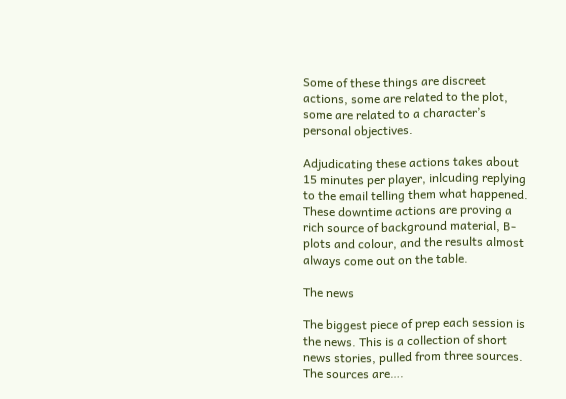Some of these things are discreet actions, some are related to the plot, some are related to a character’s personal objectives.

Adjudicating these actions takes about 15 minutes per player, inlcuding replying to the email telling them what happened. These downtime actions are proving a rich source of background material, B-plots and colour, and the results almost always come out on the table.

The news

The biggest piece of prep each session is the news. This is a collection of short news stories, pulled from three sources. The sources are….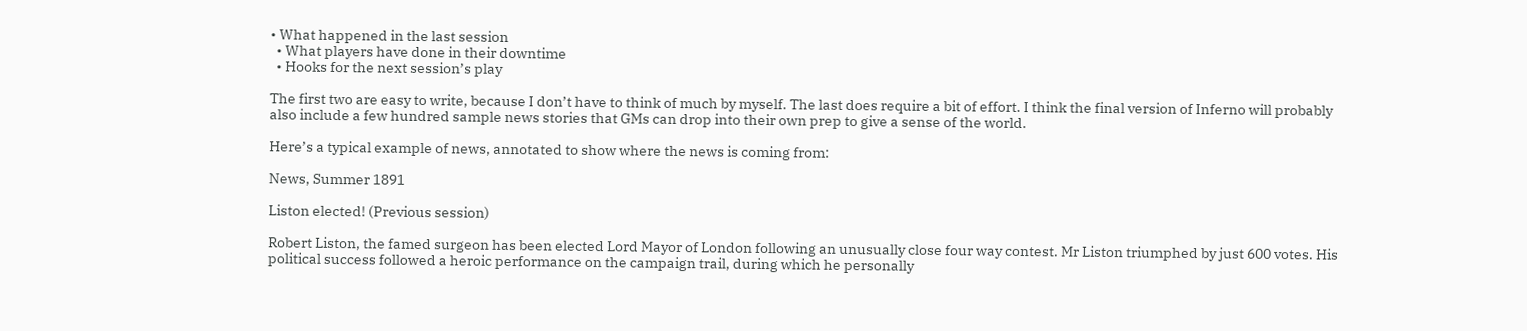• What happened in the last session
  • What players have done in their downtime
  • Hooks for the next session’s play

The first two are easy to write, because I don’t have to think of much by myself. The last does require a bit of effort. I think the final version of Inferno will probably also include a few hundred sample news stories that GMs can drop into their own prep to give a sense of the world.

Here’s a typical example of news, annotated to show where the news is coming from:

News, Summer 1891

Liston elected! (Previous session)

Robert Liston, the famed surgeon has been elected Lord Mayor of London following an unusually close four way contest. Mr Liston triumphed by just 600 votes. His political success followed a heroic performance on the campaign trail, during which he personally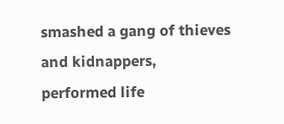smashed a gang of thieves and kidnappers, performed life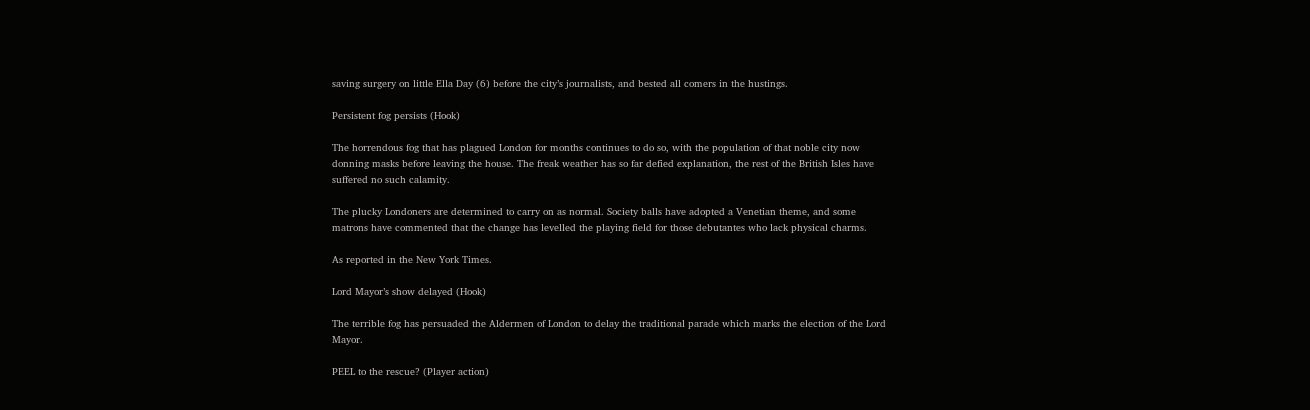saving surgery on little Ella Day (6) before the city’s journalists, and bested all comers in the hustings.

Persistent fog persists (Hook)

The horrendous fog that has plagued London for months continues to do so, with the population of that noble city now donning masks before leaving the house. The freak weather has so far defied explanation, the rest of the British Isles have suffered no such calamity.

The plucky Londoners are determined to carry on as normal. Society balls have adopted a Venetian theme, and some matrons have commented that the change has levelled the playing field for those debutantes who lack physical charms.

As reported in the New York Times.

Lord Mayor’s show delayed (Hook)

The terrible fog has persuaded the Aldermen of London to delay the traditional parade which marks the election of the Lord Mayor.

PEEL to the rescue? (Player action)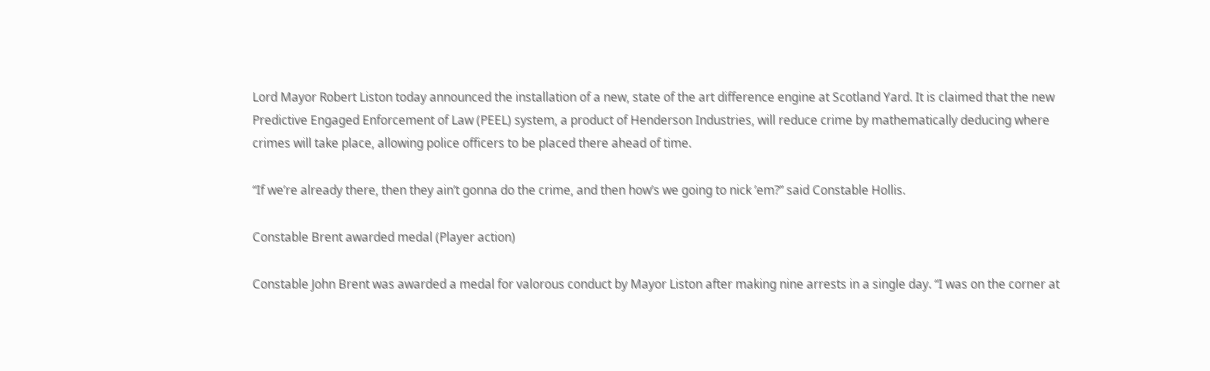Lord Mayor Robert Liston today announced the installation of a new, state of the art difference engine at Scotland Yard. It is claimed that the new Predictive Engaged Enforcement of Law (PEEL) system, a product of Henderson Industries, will reduce crime by mathematically deducing where crimes will take place, allowing police officers to be placed there ahead of time.

“If we’re already there, then they ain’t gonna do the crime, and then how’s we going to nick ’em?” said Constable Hollis.

Constable Brent awarded medal (Player action)

Constable John Brent was awarded a medal for valorous conduct by Mayor Liston after making nine arrests in a single day. “I was on the corner at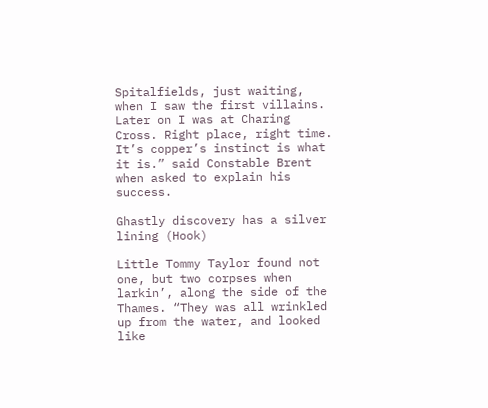Spitalfields, just waiting, when I saw the first villains. Later on I was at Charing Cross. Right place, right time. It’s copper’s instinct is what it is.” said Constable Brent when asked to explain his success.

Ghastly discovery has a silver lining (Hook)

Little Tommy Taylor found not one, but two corpses when larkin’, along the side of the Thames. “They was all wrinkled up from the water, and looked like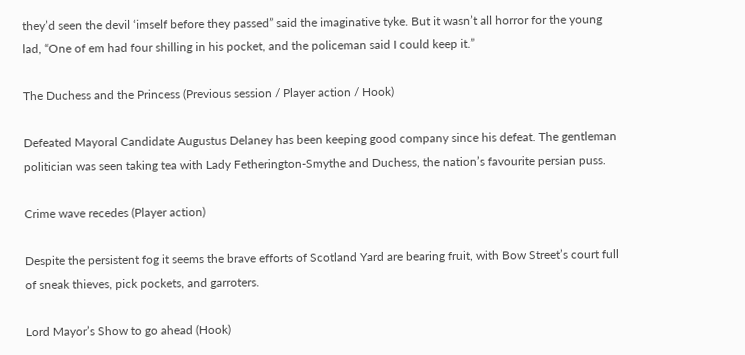they’d seen the devil ‘imself before they passed” said the imaginative tyke. But it wasn’t all horror for the young lad, “One of em had four shilling in his pocket, and the policeman said I could keep it.”

The Duchess and the Princess (Previous session / Player action / Hook)

Defeated Mayoral Candidate Augustus Delaney has been keeping good company since his defeat. The gentleman politician was seen taking tea with Lady Fetherington-Smythe and Duchess, the nation’s favourite persian puss.

Crime wave recedes (Player action)

Despite the persistent fog it seems the brave efforts of Scotland Yard are bearing fruit, with Bow Street’s court full of sneak thieves, pick pockets, and garroters.

Lord Mayor’s Show to go ahead (Hook)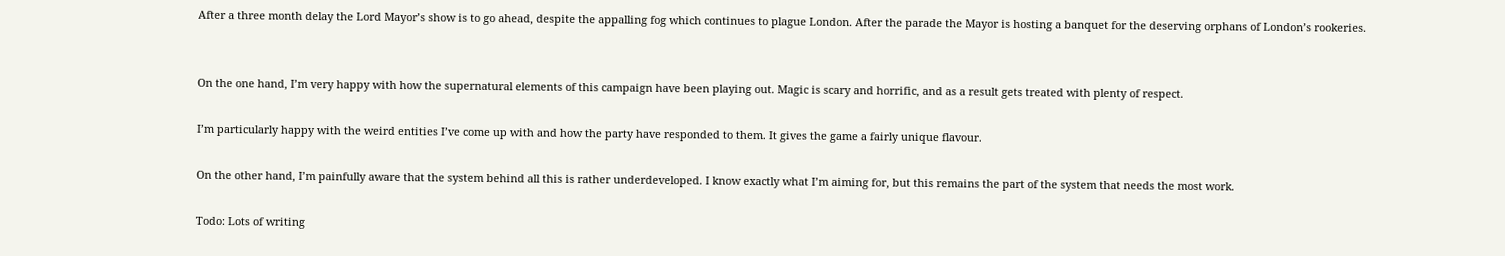After a three month delay the Lord Mayor’s show is to go ahead, despite the appalling fog which continues to plague London. After the parade the Mayor is hosting a banquet for the deserving orphans of London’s rookeries.


On the one hand, I’m very happy with how the supernatural elements of this campaign have been playing out. Magic is scary and horrific, and as a result gets treated with plenty of respect.

I’m particularly happy with the weird entities I’ve come up with and how the party have responded to them. It gives the game a fairly unique flavour.

On the other hand, I’m painfully aware that the system behind all this is rather underdeveloped. I know exactly what I’m aiming for, but this remains the part of the system that needs the most work.

Todo: Lots of writing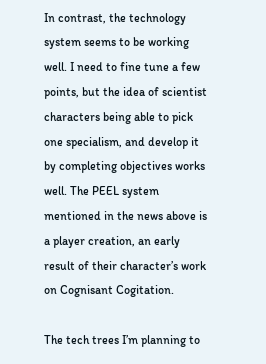In contrast, the technology system seems to be working well. I need to fine tune a few points, but the idea of scientist characters being able to pick one specialism, and develop it by completing objectives works well. The PEEL system mentioned in the news above is a player creation, an early result of their character’s work on Cognisant Cogitation.

The tech trees I’m planning to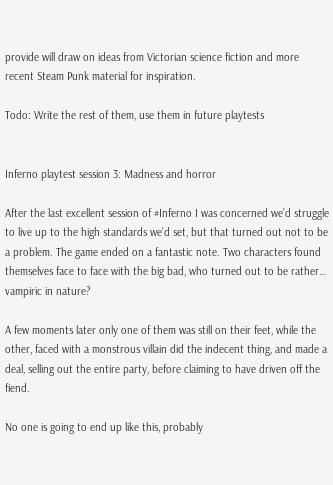provide will draw on ideas from Victorian science fiction and more recent Steam Punk material for inspiration.

Todo: Write the rest of them, use them in future playtests


Inferno playtest session 3: Madness and horror

After the last excellent session of #Inferno I was concerned we’d struggle to live up to the high standards we’d set, but that turned out not to be a problem. The game ended on a fantastic note. Two characters found themselves face to face with the big bad, who turned out to be rather… vampiric in nature?

A few moments later only one of them was still on their feet, while the other, faced with a monstrous villain did the indecent thing, and made a deal, selling out the entire party, before claiming to have driven off the fiend.

No one is going to end up like this, probably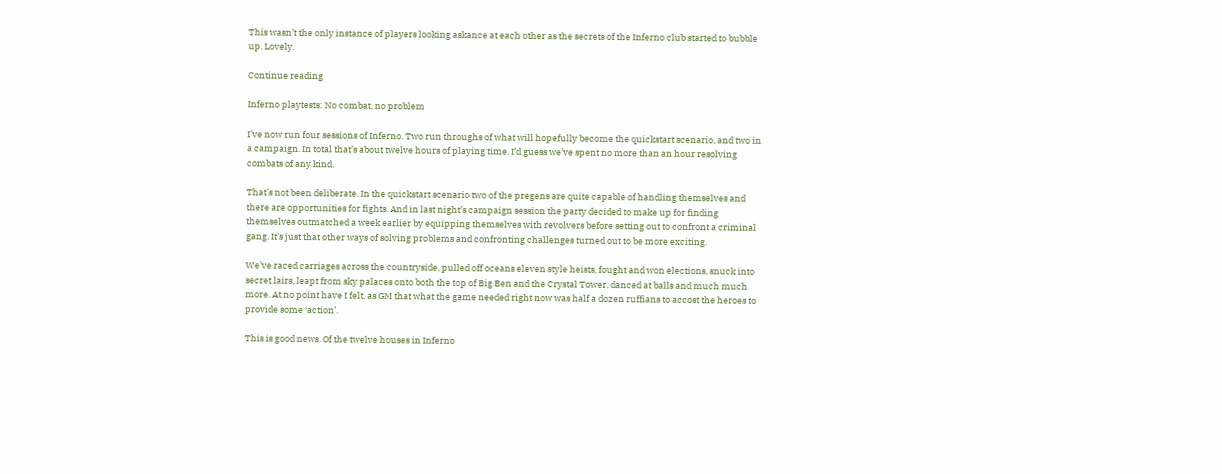This wasn’t the only instance of players looking askance at each other as the secrets of the Inferno club started to bubble up. Lovely.

Continue reading

Inferno playtests: No combat, no problem

I’ve now run four sessions of Inferno. Two run throughs of what will hopefully become the quickstart scenario, and two in a campaign. In total that’s about twelve hours of playing time. I’d guess we’ve spent no more than an hour resolving combats of any kind.

That’s not been deliberate. In the quickstart scenario two of the pregens are quite capable of handling themselves and there are opportunities for fights. And in last night’s campaign session the party decided to make up for finding themselves outmatched a week earlier by equipping themselves with revolvers before setting out to confront a criminal gang. It’s just that other ways of solving problems and confronting challenges turned out to be more exciting.

We’ve raced carriages across the countryside, pulled off oceans eleven style heists, fought and won elections, snuck into secret lairs, leapt from sky palaces onto both the top of Big Ben and the Crystal Tower, danced at balls and much much more. At no point have I felt, as GM that what the game needed right now was half a dozen ruffians to accost the heroes to provide some ‘action’.

This is good news. Of the twelve houses in Inferno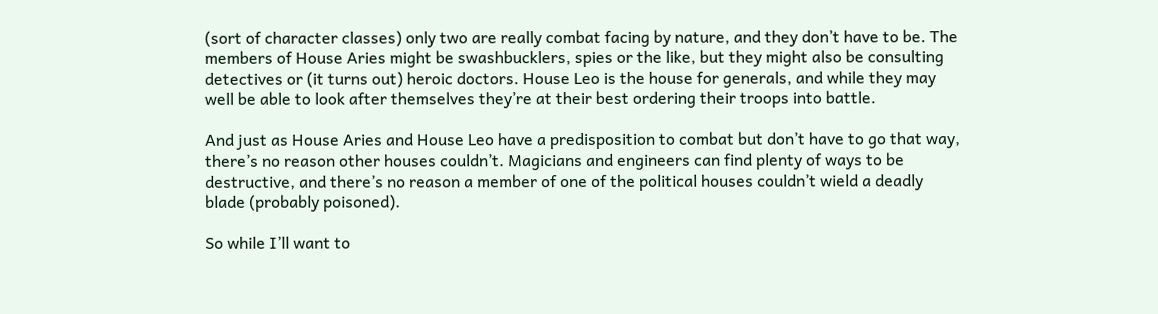(sort of character classes) only two are really combat facing by nature, and they don’t have to be. The members of House Aries might be swashbucklers, spies or the like, but they might also be consulting detectives or (it turns out) heroic doctors. House Leo is the house for generals, and while they may well be able to look after themselves they’re at their best ordering their troops into battle.

And just as House Aries and House Leo have a predisposition to combat but don’t have to go that way, there’s no reason other houses couldn’t. Magicians and engineers can find plenty of ways to be destructive, and there’s no reason a member of one of the political houses couldn’t wield a deadly blade (probably poisoned).

So while I’ll want to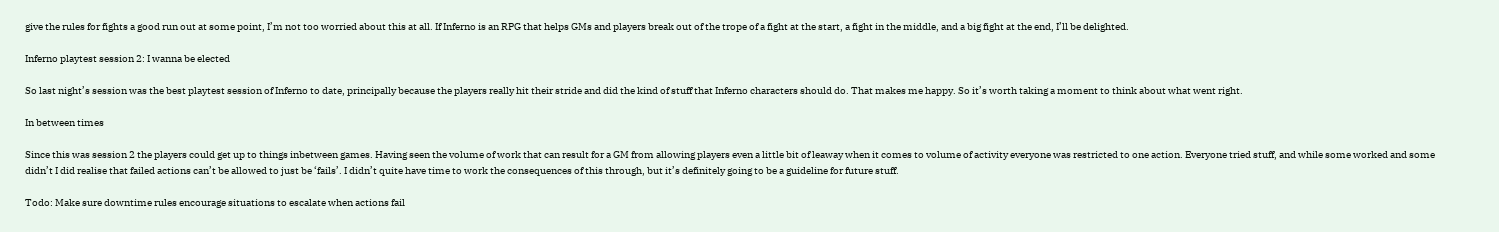give the rules for fights a good run out at some point, I’m not too worried about this at all. If Inferno is an RPG that helps GMs and players break out of the trope of a fight at the start, a fight in the middle, and a big fight at the end, I’ll be delighted.

Inferno playtest session 2: I wanna be elected

So last night’s session was the best playtest session of Inferno to date, principally because the players really hit their stride and did the kind of stuff that Inferno characters should do. That makes me happy. So it’s worth taking a moment to think about what went right.

In between times

Since this was session 2 the players could get up to things inbetween games. Having seen the volume of work that can result for a GM from allowing players even a little bit of leaway when it comes to volume of activity everyone was restricted to one action. Everyone tried stuff, and while some worked and some didn’t I did realise that failed actions can’t be allowed to just be ‘fails’. I didn’t quite have time to work the consequences of this through, but it’s definitely going to be a guideline for future stuff.

Todo: Make sure downtime rules encourage situations to escalate when actions fail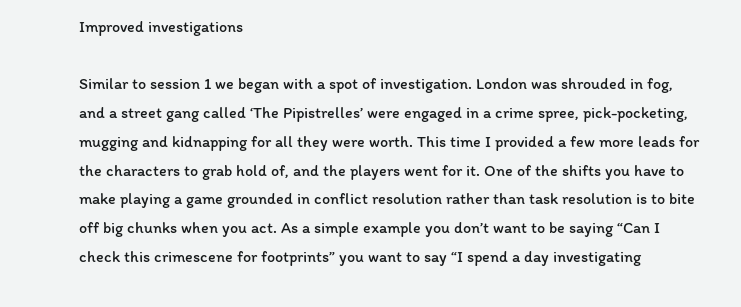Improved investigations

Similar to session 1 we began with a spot of investigation. London was shrouded in fog, and a street gang called ‘The Pipistrelles’ were engaged in a crime spree, pick-pocketing, mugging and kidnapping for all they were worth. This time I provided a few more leads for the characters to grab hold of, and the players went for it. One of the shifts you have to make playing a game grounded in conflict resolution rather than task resolution is to bite off big chunks when you act. As a simple example you don’t want to be saying “Can I check this crimescene for footprints” you want to say “I spend a day investigating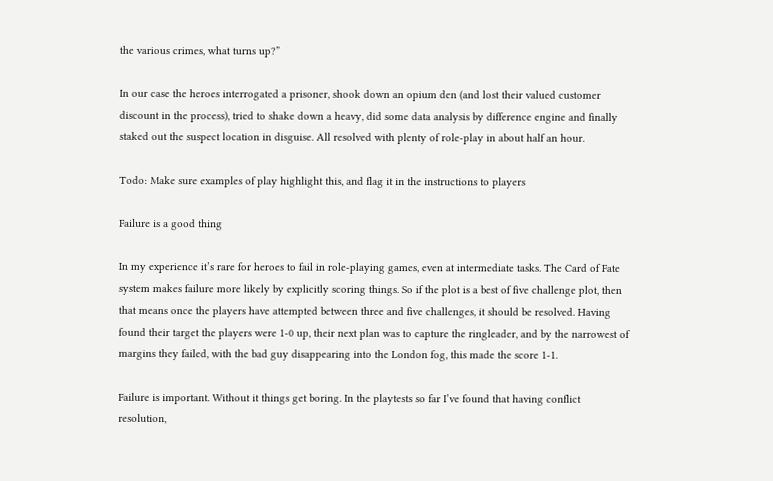the various crimes, what turns up?”

In our case the heroes interrogated a prisoner, shook down an opium den (and lost their valued customer discount in the process), tried to shake down a heavy, did some data analysis by difference engine and finally staked out the suspect location in disguise. All resolved with plenty of role-play in about half an hour.

Todo: Make sure examples of play highlight this, and flag it in the instructions to players

Failure is a good thing

In my experience it’s rare for heroes to fail in role-playing games, even at intermediate tasks. The Card of Fate system makes failure more likely by explicitly scoring things. So if the plot is a best of five challenge plot, then that means once the players have attempted between three and five challenges, it should be resolved. Having found their target the players were 1-0 up, their next plan was to capture the ringleader, and by the narrowest of margins they failed, with the bad guy disappearing into the London fog, this made the score 1-1.

Failure is important. Without it things get boring. In the playtests so far I’ve found that having conflict resolution,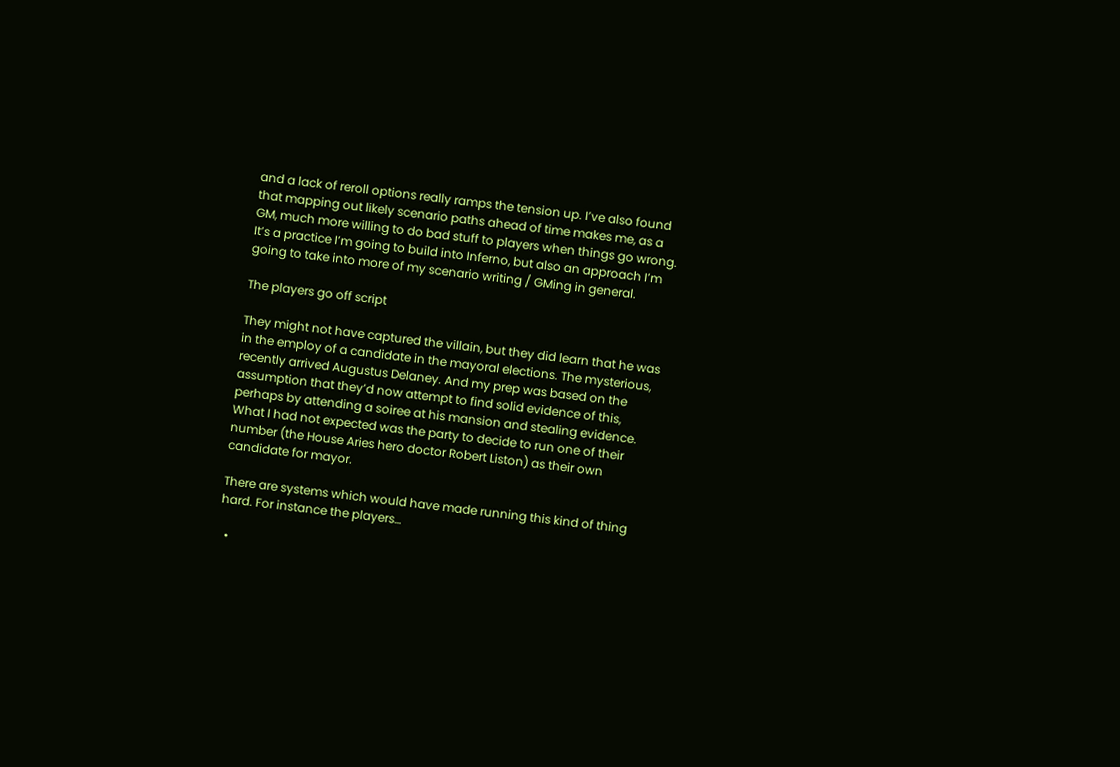and a lack of reroll options really ramps the tension up. I’ve also found that mapping out likely scenario paths ahead of time makes me, as a GM, much more willing to do bad stuff to players when things go wrong. It’s a practice I’m going to build into Inferno, but also an approach I’m going to take into more of my scenario writing / GMing in general.

The players go off script

They might not have captured the villain, but they did learn that he was in the employ of a candidate in the mayoral elections. The mysterious, recently arrived Augustus Delaney. And my prep was based on the assumption that they’d now attempt to find solid evidence of this, perhaps by attending a soiree at his mansion and stealing evidence. What I had not expected was the party to decide to run one of their number (the House Aries hero doctor Robert Liston) as their own candidate for mayor.

There are systems which would have made running this kind of thing hard. For instance the players…

  •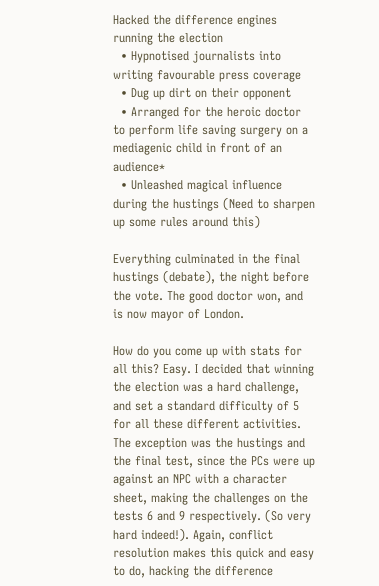Hacked the difference engines running the election
  • Hypnotised journalists into writing favourable press coverage
  • Dug up dirt on their opponent
  • Arranged for the heroic doctor to perform life saving surgery on a mediagenic child in front of an audience*
  • Unleashed magical influence during the hustings (Need to sharpen up some rules around this)

Everything culminated in the final hustings (debate), the night before the vote. The good doctor won, and is now mayor of London.

How do you come up with stats for all this? Easy. I decided that winning the election was a hard challenge, and set a standard difficulty of 5 for all these different activities. The exception was the hustings and the final test, since the PCs were up against an NPC with a character sheet, making the challenges on the tests 6 and 9 respectively. (So very hard indeed!). Again, conflict resolution makes this quick and easy to do, hacking the difference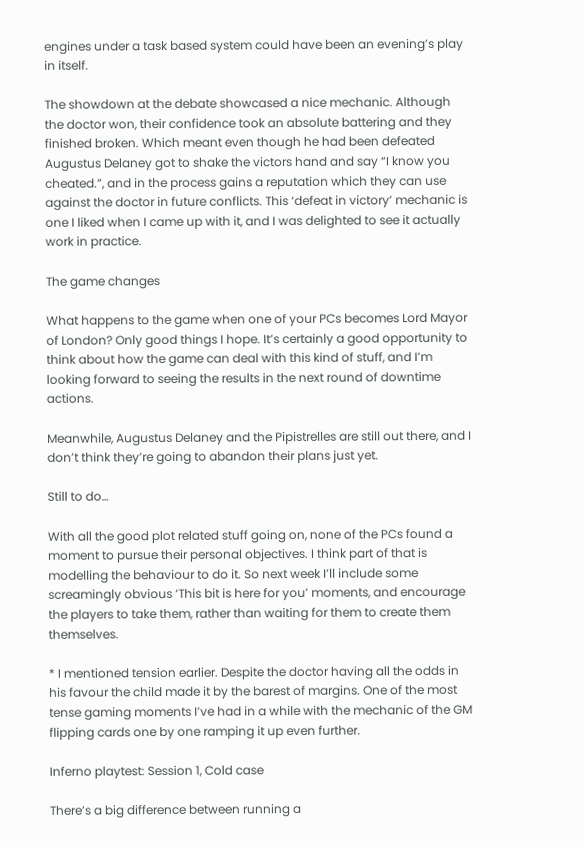engines under a task based system could have been an evening’s play in itself.

The showdown at the debate showcased a nice mechanic. Although the doctor won, their confidence took an absolute battering and they finished broken. Which meant even though he had been defeated Augustus Delaney got to shake the victors hand and say “I know you cheated.”, and in the process gains a reputation which they can use against the doctor in future conflicts. This ‘defeat in victory’ mechanic is one I liked when I came up with it, and I was delighted to see it actually work in practice.

The game changes

What happens to the game when one of your PCs becomes Lord Mayor of London? Only good things I hope. It’s certainly a good opportunity to think about how the game can deal with this kind of stuff, and I’m looking forward to seeing the results in the next round of downtime actions.

Meanwhile, Augustus Delaney and the Pipistrelles are still out there, and I don’t think they’re going to abandon their plans just yet.

Still to do…

With all the good plot related stuff going on, none of the PCs found a moment to pursue their personal objectives. I think part of that is modelling the behaviour to do it. So next week I’ll include some screamingly obvious ‘This bit is here for you’ moments, and encourage the players to take them, rather than waiting for them to create them themselves.

* I mentioned tension earlier. Despite the doctor having all the odds in his favour the child made it by the barest of margins. One of the most tense gaming moments I’ve had in a while with the mechanic of the GM flipping cards one by one ramping it up even further.

Inferno playtest: Session 1, Cold case

There’s a big difference between running a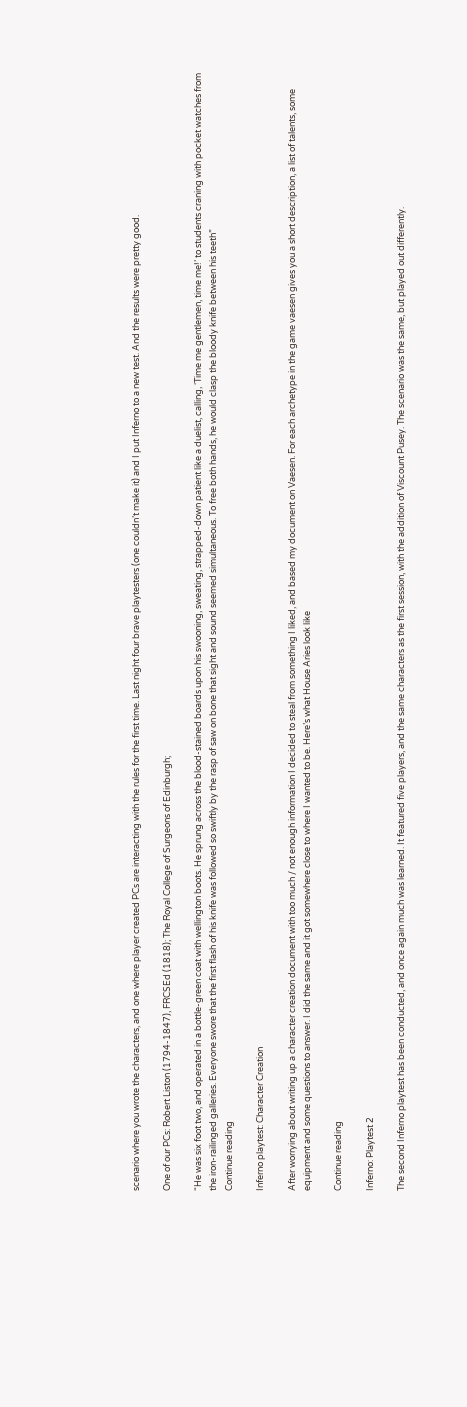scenario where you wrote the characters, and one where player created PCs are interacting with the rules for the first time. Last night four brave playtesters (one couldn’t make it) and I put Inferno to a new test. And the results were pretty good.

One of our PCs: Robert Liston (1794-1847), FRCSEd (1818); The Royal College of Surgeons of Edinburgh;

“He was six foot two, and operated in a bottle-green coat with wellington boots. He sprung across the blood-stained boards upon his swooning, sweating, strapped-down patient like a duelist, calling, ‘Time me gentlemen, time me!’ to students craning with pocket watches from the iron-railinged galleries. Everyone swore that the first flash of his knife was followed so swiftly by the rasp of saw on bone that sight and sound seemed simultaneous. To free both hands, he would clasp the bloody knife between his teeth”
Continue reading

Inferno playtest: Character Creation

After worrying about writing up a character creation document with too much / not enough information I decided to steal from something I liked, and based my document on Vaesen. For each archetype in the game vaesen gives you a short description, a list of talents, some equipment and some questions to answer. I did the same and it got somewhere close to where I wanted to be. Here’s what House Aries look like

Continue reading

Inferno: Playtest 2

The second Inferno playtest has been conducted, and once again much was learned. It featured five players, and the same characters as the first session, with the addition of Viscount Pusey. The scenario was the same, but played out differently.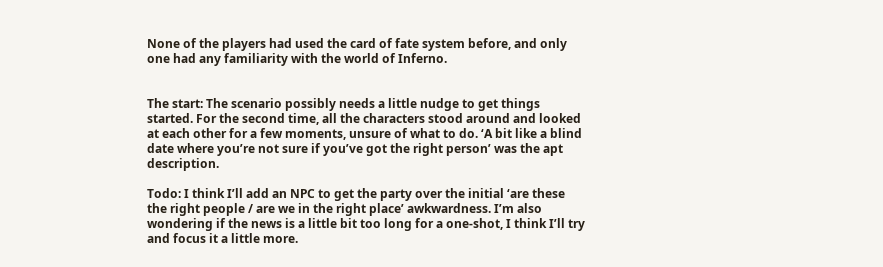None of the players had used the card of fate system before, and only one had any familiarity with the world of Inferno.


The start: The scenario possibly needs a little nudge to get things started. For the second time, all the characters stood around and looked at each other for a few moments, unsure of what to do. ‘A bit like a blind date where you’re not sure if you’ve got the right person’ was the apt description.

Todo: I think I’ll add an NPC to get the party over the initial ‘are these the right people / are we in the right place’ awkwardness. I’m also wondering if the news is a little bit too long for a one-shot, I think I’ll try and focus it a little more.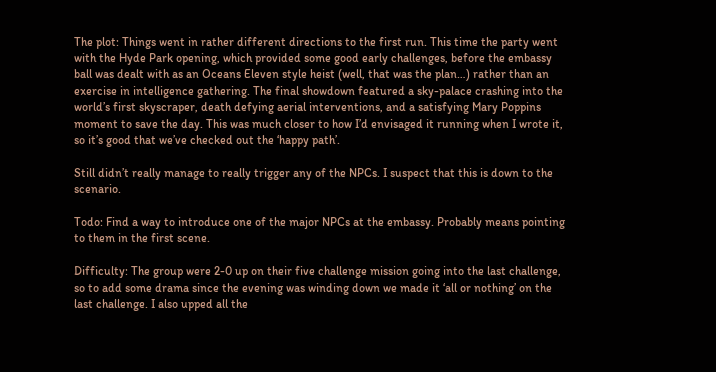The plot: Things went in rather different directions to the first run. This time the party went with the Hyde Park opening, which provided some good early challenges, before the embassy ball was dealt with as an Oceans Eleven style heist (well, that was the plan…) rather than an exercise in intelligence gathering. The final showdown featured a sky-palace crashing into the world’s first skyscraper, death defying aerial interventions, and a satisfying Mary Poppins moment to save the day. This was much closer to how I’d envisaged it running when I wrote it, so it’s good that we’ve checked out the ‘happy path’.

Still didn’t really manage to really trigger any of the NPCs. I suspect that this is down to the scenario.

Todo: Find a way to introduce one of the major NPCs at the embassy. Probably means pointing to them in the first scene.

Difficulty: The group were 2-0 up on their five challenge mission going into the last challenge, so to add some drama since the evening was winding down we made it ‘all or nothing’ on the last challenge. I also upped all the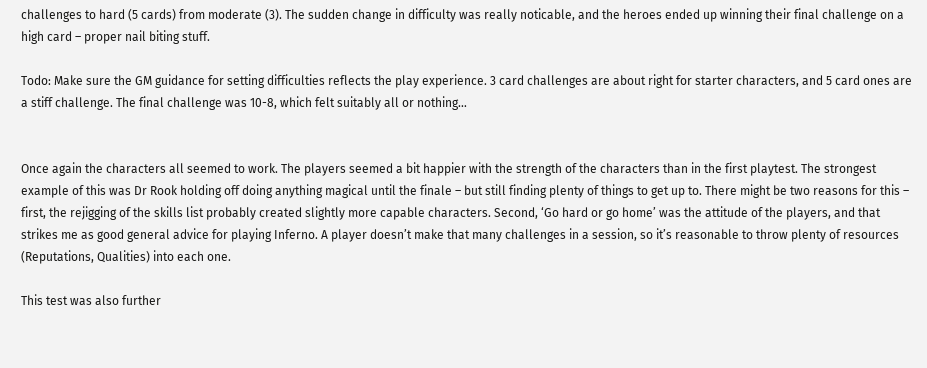challenges to hard (5 cards) from moderate (3). The sudden change in difficulty was really noticable, and the heroes ended up winning their final challenge on a high card – proper nail biting stuff.

Todo: Make sure the GM guidance for setting difficulties reflects the play experience. 3 card challenges are about right for starter characters, and 5 card ones are a stiff challenge. The final challenge was 10-8, which felt suitably all or nothing…


Once again the characters all seemed to work. The players seemed a bit happier with the strength of the characters than in the first playtest. The strongest example of this was Dr Rook holding off doing anything magical until the finale – but still finding plenty of things to get up to. There might be two reasons for this – first, the rejigging of the skills list probably created slightly more capable characters. Second, ‘Go hard or go home’ was the attitude of the players, and that strikes me as good general advice for playing Inferno. A player doesn’t make that many challenges in a session, so it’s reasonable to throw plenty of resources (Reputations, Qualities) into each one.

This test was also further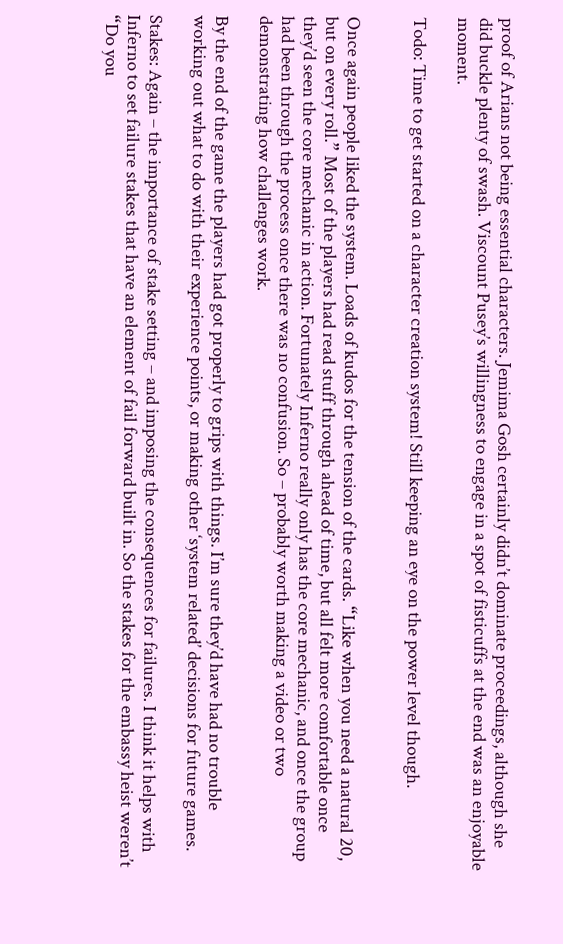proof of Arians not being essential characters. Jemima Gosh certainly didn’t dominate proceedings, although she did buckle plenty of swash. Viscount Pusey’s willingness to engage in a spot of fisticuffs at the end was an enjoyable moment.

Todo: Time to get started on a character creation system! Still keeping an eye on the power level though.


Once again people liked the system. Loads of kudos for the tension of the cards. “Like when you need a natural 20, but on every roll.” Most of the players had read stuff through ahead of time, but all felt more comfortable once they’d seen the core mechanic in action. Fortunately Inferno really only has the core mechanic, and once the group had been through the process once there was no confusion. So – probably worth making a video or two demonstrating how challenges work.

By the end of the game the players had got properly to grips with things. I’m sure they’d have had no trouble working out what to do with their experience points, or making other ‘system related’ decisions for future games.

Stakes: Again – the importance of stake setting – and imposing the consequences for failures. I think it helps with Inferno to set failure stakes that have an element of fail forward built in. So the stakes for the embassy heist weren’t “Do you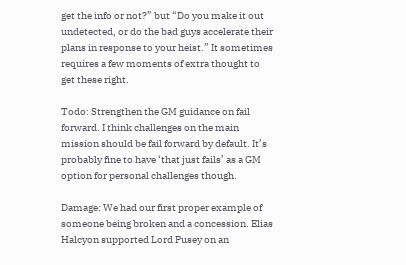get the info or not?” but “Do you make it out undetected, or do the bad guys accelerate their plans in response to your heist.” It sometimes requires a few moments of extra thought to get these right.

Todo: Strengthen the GM guidance on fail forward. I think challenges on the main mission should be fail forward by default. It’s probably fine to have ‘that just fails’ as a GM option for personal challenges though.

Damage: We had our first proper example of someone being broken and a concession. Elias Halcyon supported Lord Pusey on an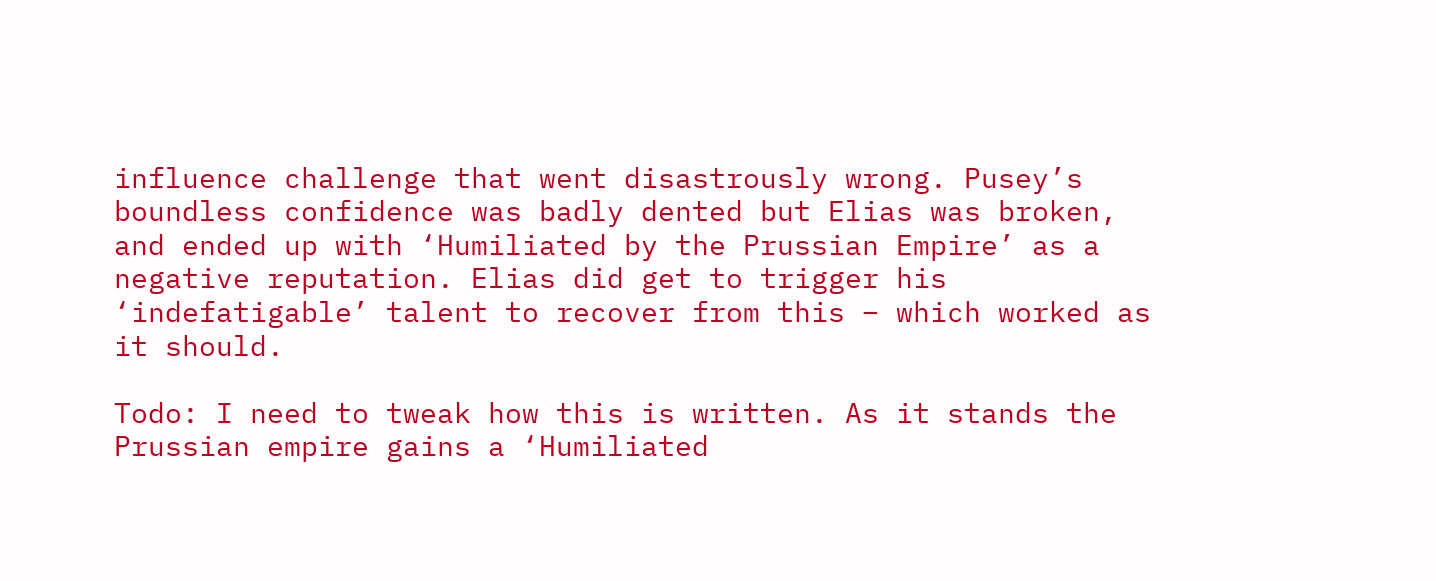influence challenge that went disastrously wrong. Pusey’s boundless confidence was badly dented but Elias was broken, and ended up with ‘Humiliated by the Prussian Empire’ as a negative reputation. Elias did get to trigger his ‘indefatigable’ talent to recover from this – which worked as it should.

Todo: I need to tweak how this is written. As it stands the Prussian empire gains a ‘Humiliated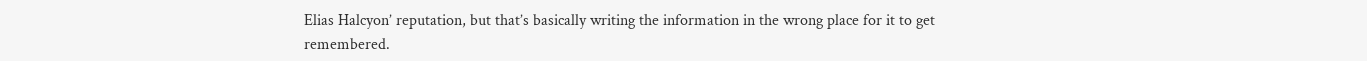Elias Halcyon’ reputation, but that’s basically writing the information in the wrong place for it to get remembered.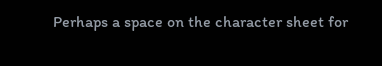Perhaps a space on the character sheet for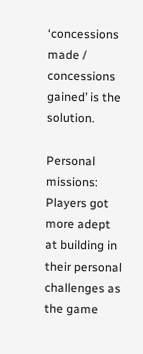‘concessions made / concessions gained’ is the solution.

Personal missions: Players got more adept at building in their personal challenges as the game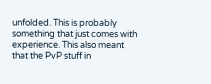unfolded. This is probably something that just comes with experience. This also meant that the PvP stuff in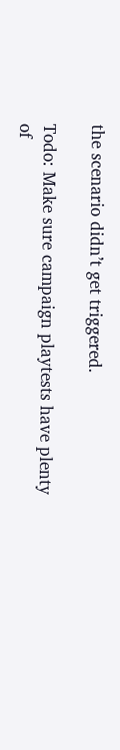the scenario didn’t get triggered.

Todo: Make sure campaign playtests have plenty of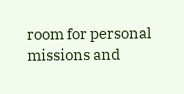room for personal missions and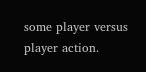some player versus player action.